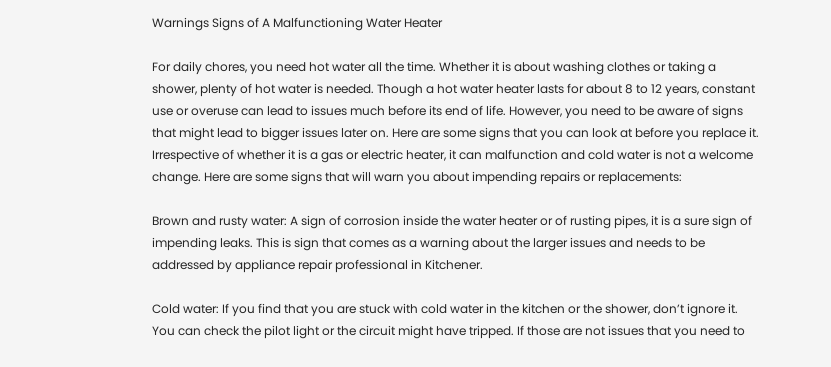Warnings Signs of A Malfunctioning Water Heater

For daily chores, you need hot water all the time. Whether it is about washing clothes or taking a shower, plenty of hot water is needed. Though a hot water heater lasts for about 8 to 12 years, constant use or overuse can lead to issues much before its end of life. However, you need to be aware of signs that might lead to bigger issues later on. Here are some signs that you can look at before you replace it. Irrespective of whether it is a gas or electric heater, it can malfunction and cold water is not a welcome change. Here are some signs that will warn you about impending repairs or replacements:

Brown and rusty water: A sign of corrosion inside the water heater or of rusting pipes, it is a sure sign of impending leaks. This is sign that comes as a warning about the larger issues and needs to be addressed by appliance repair professional in Kitchener.

Cold water: If you find that you are stuck with cold water in the kitchen or the shower, don’t ignore it. You can check the pilot light or the circuit might have tripped. If those are not issues that you need to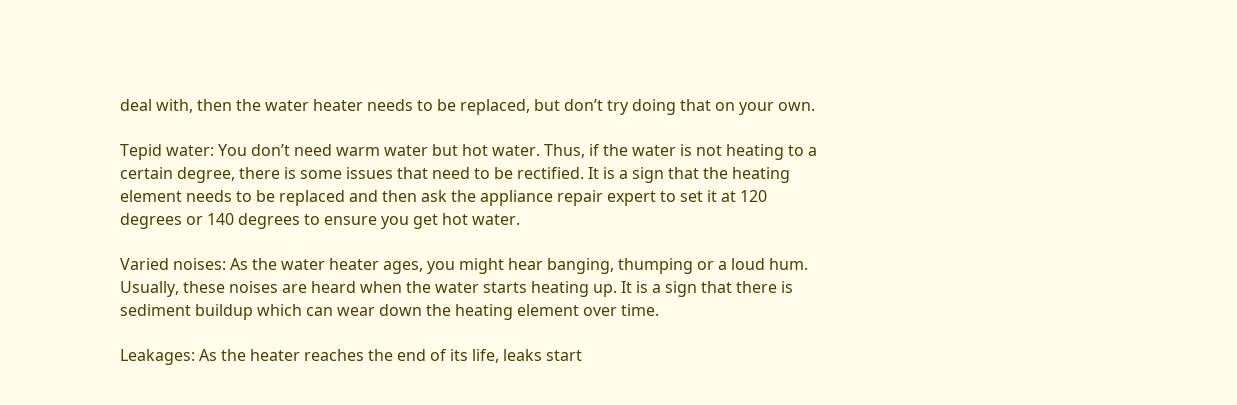deal with, then the water heater needs to be replaced, but don’t try doing that on your own.

Tepid water: You don’t need warm water but hot water. Thus, if the water is not heating to a certain degree, there is some issues that need to be rectified. It is a sign that the heating element needs to be replaced and then ask the appliance repair expert to set it at 120 degrees or 140 degrees to ensure you get hot water.

Varied noises: As the water heater ages, you might hear banging, thumping or a loud hum. Usually, these noises are heard when the water starts heating up. It is a sign that there is sediment buildup which can wear down the heating element over time.

Leakages: As the heater reaches the end of its life, leaks start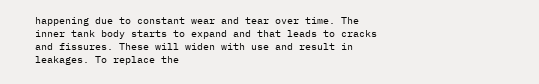happening due to constant wear and tear over time. The inner tank body starts to expand and that leads to cracks and fissures. These will widen with use and result in leakages. To replace the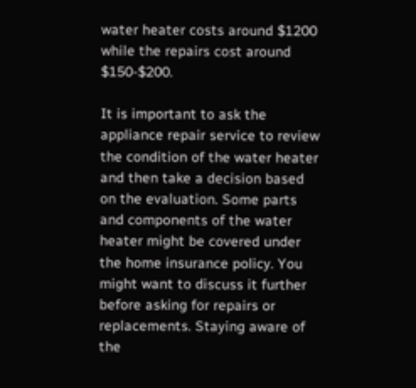water heater costs around $1200 while the repairs cost around $150-$200.

It is important to ask the appliance repair service to review the condition of the water heater and then take a decision based on the evaluation. Some parts and components of the water heater might be covered under the home insurance policy. You might want to discuss it further before asking for repairs or replacements. Staying aware of the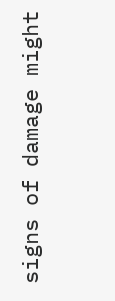signs of damage might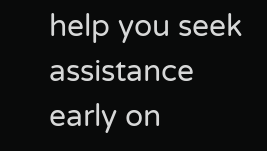help you seek assistance early on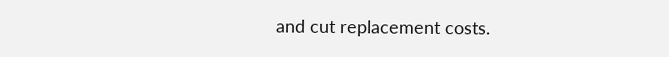and cut replacement costs.